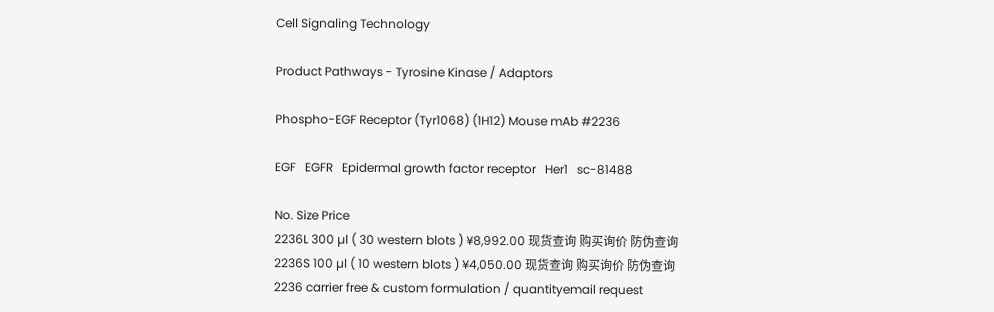Cell Signaling Technology

Product Pathways - Tyrosine Kinase / Adaptors

Phospho-EGF Receptor (Tyr1068) (1H12) Mouse mAb #2236

EGF   EGFR   Epidermal growth factor receptor   Her1   sc-81488

No. Size Price
2236L 300 µl ( 30 western blots ) ¥8,992.00 现货查询 购买询价 防伪查询
2236S 100 µl ( 10 western blots ) ¥4,050.00 现货查询 购买询价 防伪查询
2236 carrier free & custom formulation / quantityemail request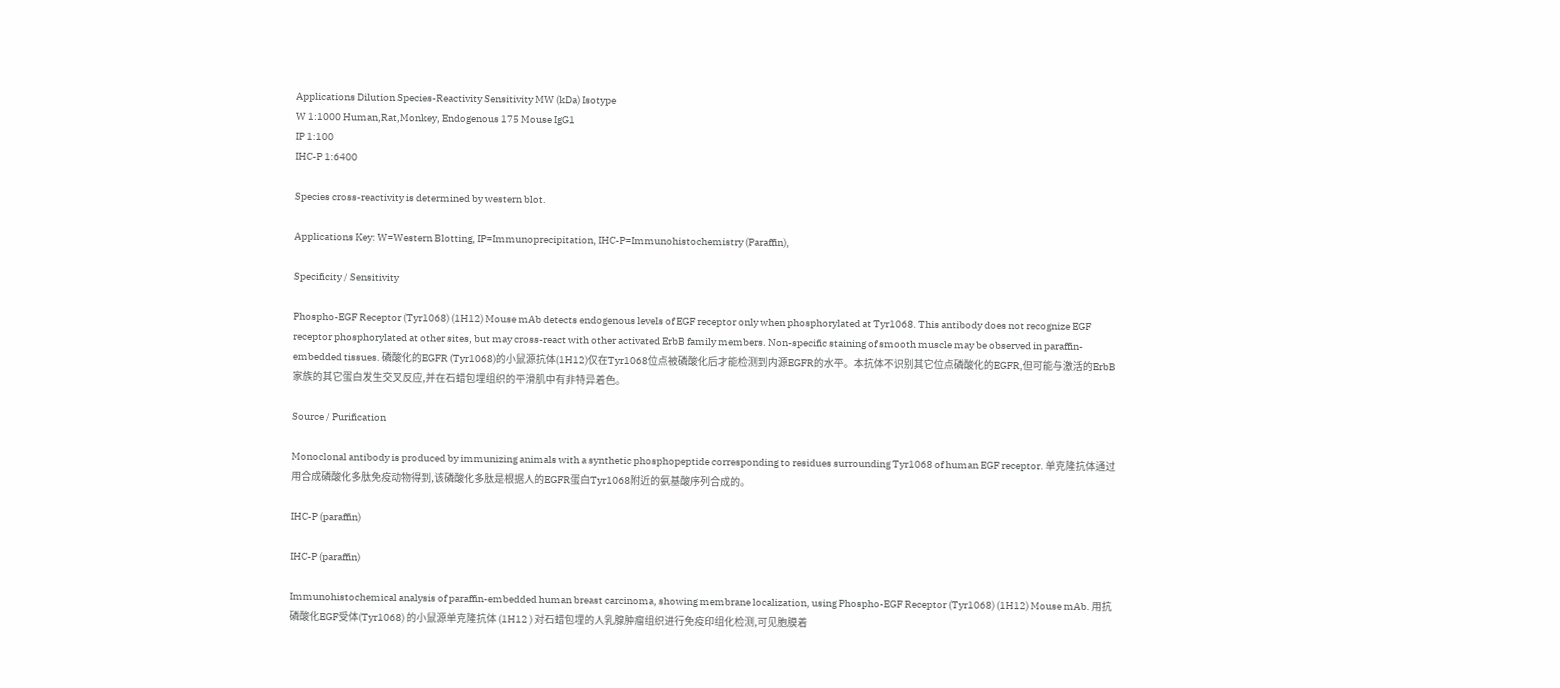Applications Dilution Species-Reactivity Sensitivity MW (kDa) Isotype
W 1:1000 Human,Rat,Monkey, Endogenous 175 Mouse IgG1
IP 1:100
IHC-P 1:6400

Species cross-reactivity is determined by western blot.

Applications Key: W=Western Blotting, IP=Immunoprecipitation, IHC-P=Immunohistochemistry (Paraffin),

Specificity / Sensitivity

Phospho-EGF Receptor (Tyr1068) (1H12) Mouse mAb detects endogenous levels of EGF receptor only when phosphorylated at Tyr1068. This antibody does not recognize EGF receptor phosphorylated at other sites, but may cross-react with other activated ErbB family members. Non-specific staining of smooth muscle may be observed in paraffin-embedded tissues. 磷酸化的EGFR (Tyr1068)的小鼠源抗体(1H12)仅在Tyr1068位点被磷酸化后才能检测到内源EGFR的水平。本抗体不识别其它位点磷酸化的EGFR,但可能与激活的ErbB家族的其它蛋白发生交叉反应,并在石蜡包埋组织的平滑肌中有非特异着色。

Source / Purification

Monoclonal antibody is produced by immunizing animals with a synthetic phosphopeptide corresponding to residues surrounding Tyr1068 of human EGF receptor. 单克隆抗体通过用合成磷酸化多肽免疫动物得到,该磷酸化多肽是根据人的EGFR蛋白Tyr1068附近的氨基酸序列合成的。

IHC-P (paraffin)

IHC-P (paraffin)

Immunohistochemical analysis of paraffin-embedded human breast carcinoma, showing membrane localization, using Phospho-EGF Receptor (Tyr1068) (1H12) Mouse mAb. 用抗磷酸化EGF受体(Tyr1068) 的小鼠源单克隆抗体 (1H12 ) 对石蜡包埋的人乳腺肿瘤组织进行免疫印组化检测,可见胞膜着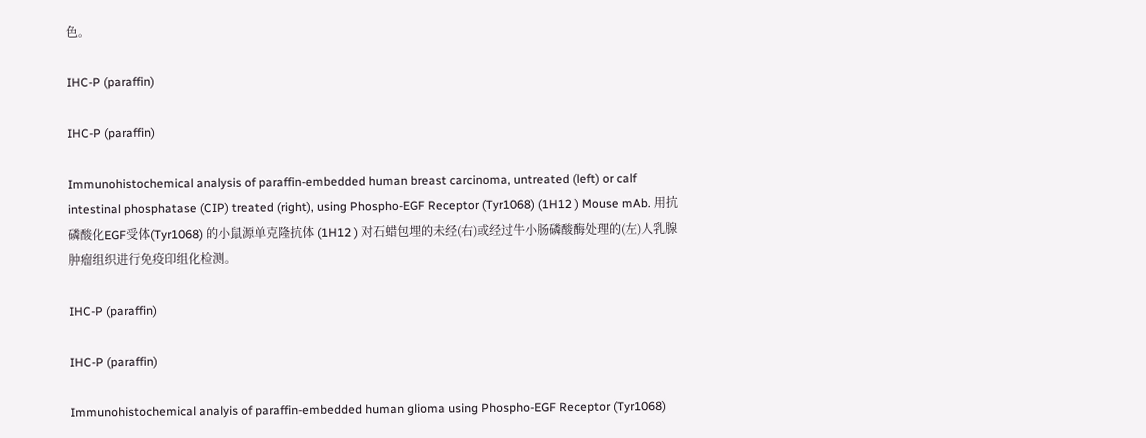色。

IHC-P (paraffin)

IHC-P (paraffin)

Immunohistochemical analysis of paraffin-embedded human breast carcinoma, untreated (left) or calf intestinal phosphatase (CIP) treated (right), using Phospho-EGF Receptor (Tyr1068) (1H12 ) Mouse mAb. 用抗磷酸化EGF受体(Tyr1068) 的小鼠源单克隆抗体 (1H12 ) 对石蜡包埋的未经(右)或经过牛小肠磷酸酶处理的(左)人乳腺肿瘤组织进行免疫印组化检测。

IHC-P (paraffin)

IHC-P (paraffin)

Immunohistochemical analyis of paraffin-embedded human glioma using Phospho-EGF Receptor (Tyr1068)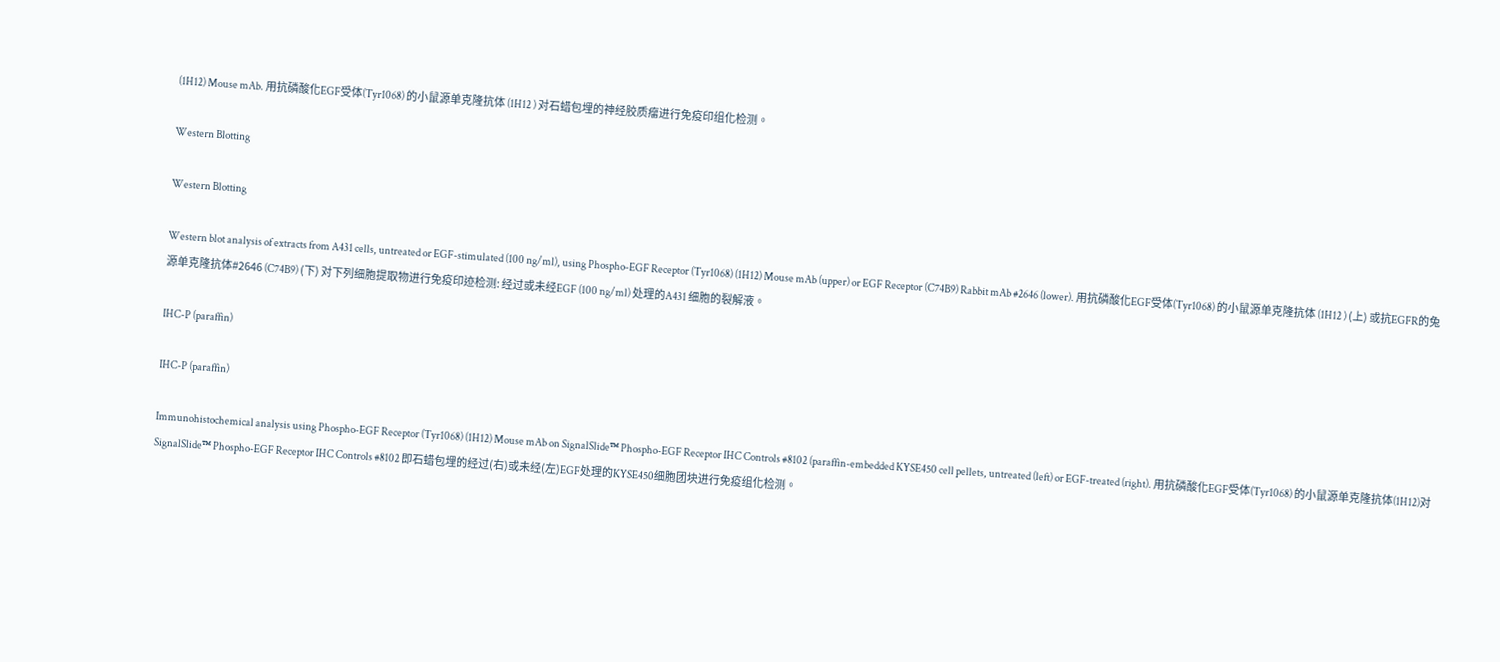(1H12) Mouse mAb. 用抗磷酸化EGF受体(Tyr1068) 的小鼠源单克隆抗体 (1H12 ) 对石蜡包埋的神经胶质瘤进行免疫印组化检测。

Western Blotting

Western Blotting

Western blot analysis of extracts from A431 cells, untreated or EGF-stimulated (100 ng/ml), using Phospho-EGF Receptor (Tyr1068) (1H12) Mouse mAb (upper) or EGF Receptor (C74B9) Rabbit mAb #2646 (lower). 用抗磷酸化EGF受体(Tyr1068) 的小鼠源单克隆抗体 (1H12 ) (上) 或抗EGFR的兔源单克隆抗体#2646 (C74B9) (下) 对下列细胞提取物进行免疫印迹检测: 经过或未经EGF (100 ng/ml) 处理的A431 细胞的裂解液。

IHC-P (paraffin)

IHC-P (paraffin)

Immunohistochemical analysis using Phospho-EGF Receptor (Tyr1068) (1H12) Mouse mAb on SignalSlide™ Phospho-EGF Receptor IHC Controls #8102 (paraffin-embedded KYSE450 cell pellets, untreated (left) or EGF-treated (right). 用抗磷酸化EGF受体(Tyr1068) 的小鼠源单克隆抗体(1H12)对SignalSlide™ Phospho-EGF Receptor IHC Controls #8102 即石蜡包埋的经过(右)或未经(左)EGF处理的KYSE450细胞团块进行免疫组化检测。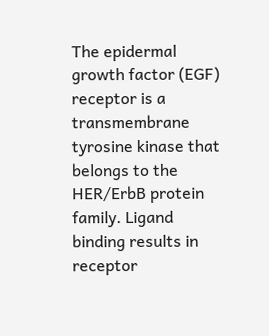The epidermal growth factor (EGF) receptor is a transmembrane tyrosine kinase that belongs to the HER/ErbB protein family. Ligand binding results in receptor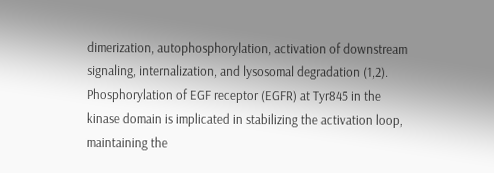dimerization, autophosphorylation, activation of downstream signaling, internalization, and lysosomal degradation (1,2). Phosphorylation of EGF receptor (EGFR) at Tyr845 in the kinase domain is implicated in stabilizing the activation loop, maintaining the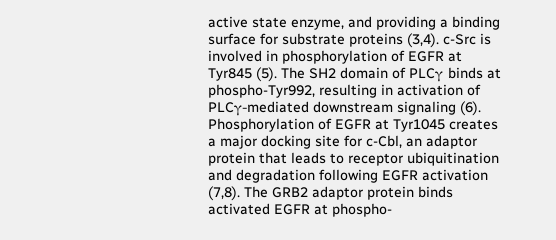active state enzyme, and providing a binding surface for substrate proteins (3,4). c-Src is involved in phosphorylation of EGFR at Tyr845 (5). The SH2 domain of PLCγ binds at phospho-Tyr992, resulting in activation of PLCγ-mediated downstream signaling (6). Phosphorylation of EGFR at Tyr1045 creates a major docking site for c-Cbl, an adaptor protein that leads to receptor ubiquitination and degradation following EGFR activation (7,8). The GRB2 adaptor protein binds activated EGFR at phospho-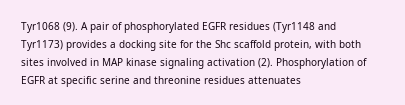Tyr1068 (9). A pair of phosphorylated EGFR residues (Tyr1148 and Tyr1173) provides a docking site for the Shc scaffold protein, with both sites involved in MAP kinase signaling activation (2). Phosphorylation of EGFR at specific serine and threonine residues attenuates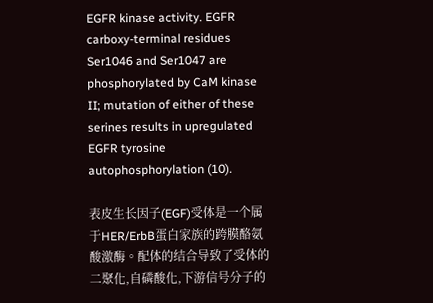EGFR kinase activity. EGFR carboxy-terminal residues Ser1046 and Ser1047 are phosphorylated by CaM kinase II; mutation of either of these serines results in upregulated EGFR tyrosine autophosphorylation (10).

表皮生长因子(EGF)受体是一个属于HER/ErbB蛋白家族的跨膜酪氨酸激酶。配体的结合导致了受体的二聚化,自磷酸化,下游信号分子的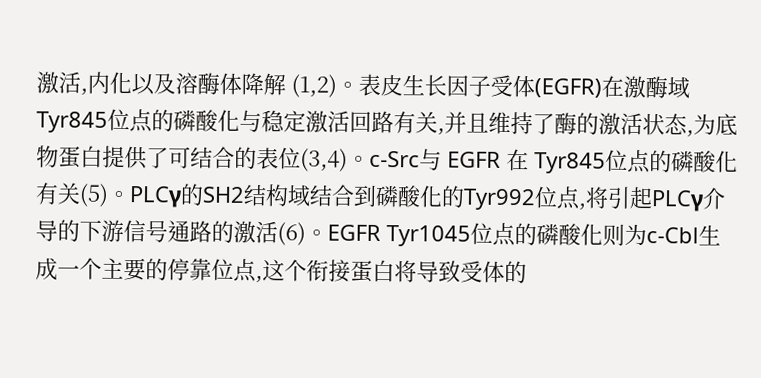激活,内化以及溶酶体降解 (1,2)。表皮生长因子受体(EGFR)在激酶域Tyr845位点的磷酸化与稳定激活回路有关,并且维持了酶的激活状态,为底物蛋白提供了可结合的表位(3,4)。c-Src与 EGFR 在 Tyr845位点的磷酸化有关(5)。PLCγ的SH2结构域结合到磷酸化的Tyr992位点,将引起PLCγ介导的下游信号通路的激活(6)。EGFR Tyr1045位点的磷酸化则为c-Cbl生成一个主要的停靠位点,这个衔接蛋白将导致受体的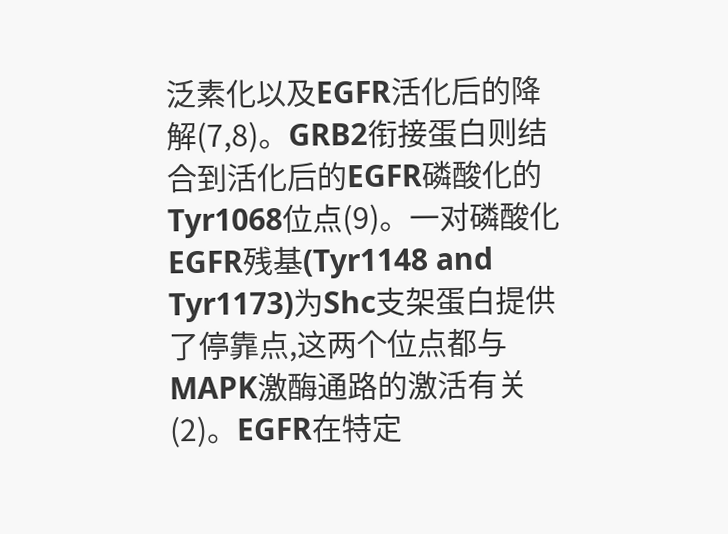泛素化以及EGFR活化后的降解(7,8)。GRB2衔接蛋白则结合到活化后的EGFR磷酸化的Tyr1068位点(9)。一对磷酸化EGFR残基(Tyr1148 and Tyr1173)为Shc支架蛋白提供了停靠点,这两个位点都与MAPK激酶通路的激活有关(2)。EGFR在特定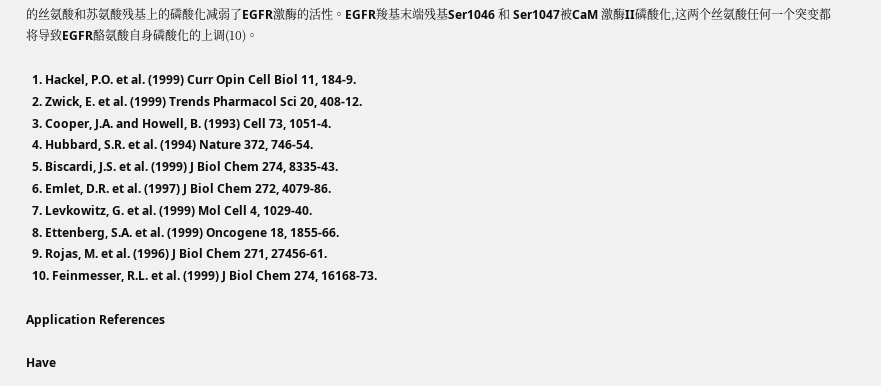的丝氨酸和苏氨酸残基上的磷酸化减弱了EGFR激酶的活性。EGFR羧基末端残基Ser1046 和 Ser1047被CaM 激酶II磷酸化,这两个丝氨酸任何一个突变都将导致EGFR酪氨酸自身磷酸化的上调(10)。

  1. Hackel, P.O. et al. (1999) Curr Opin Cell Biol 11, 184-9.
  2. Zwick, E. et al. (1999) Trends Pharmacol Sci 20, 408-12.
  3. Cooper, J.A. and Howell, B. (1993) Cell 73, 1051-4.
  4. Hubbard, S.R. et al. (1994) Nature 372, 746-54.
  5. Biscardi, J.S. et al. (1999) J Biol Chem 274, 8335-43.
  6. Emlet, D.R. et al. (1997) J Biol Chem 272, 4079-86.
  7. Levkowitz, G. et al. (1999) Mol Cell 4, 1029-40.
  8. Ettenberg, S.A. et al. (1999) Oncogene 18, 1855-66.
  9. Rojas, M. et al. (1996) J Biol Chem 271, 27456-61.
  10. Feinmesser, R.L. et al. (1999) J Biol Chem 274, 16168-73.

Application References

Have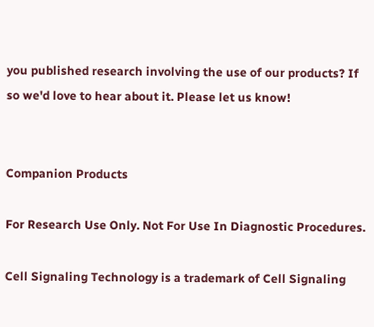you published research involving the use of our products? If so we'd love to hear about it. Please let us know!


Companion Products

For Research Use Only. Not For Use In Diagnostic Procedures.

Cell Signaling Technology is a trademark of Cell Signaling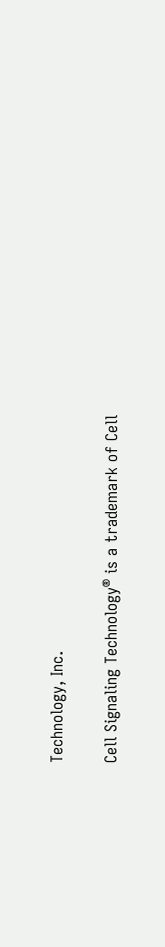Technology, Inc.

Cell Signaling Technology® is a trademark of Cell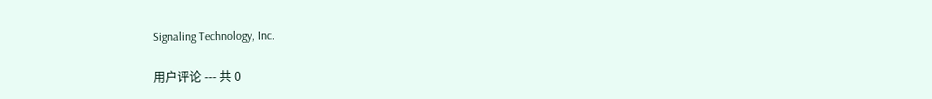Signaling Technology, Inc.

用户评论 --- 共 0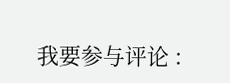我要参与评论 :